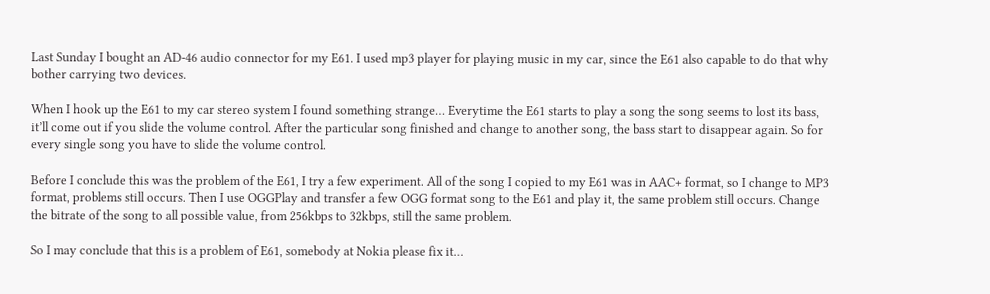Last Sunday I bought an AD-46 audio connector for my E61. I used mp3 player for playing music in my car, since the E61 also capable to do that why bother carrying two devices.

When I hook up the E61 to my car stereo system I found something strange… Everytime the E61 starts to play a song the song seems to lost its bass, it’ll come out if you slide the volume control. After the particular song finished and change to another song, the bass start to disappear again. So for every single song you have to slide the volume control.

Before I conclude this was the problem of the E61, I try a few experiment. All of the song I copied to my E61 was in AAC+ format, so I change to MP3 format, problems still occurs. Then I use OGGPlay and transfer a few OGG format song to the E61 and play it, the same problem still occurs. Change the bitrate of the song to all possible value, from 256kbps to 32kbps, still the same problem.

So I may conclude that this is a problem of E61, somebody at Nokia please fix it…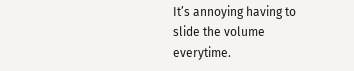It’s annoying having to slide the volume everytime.